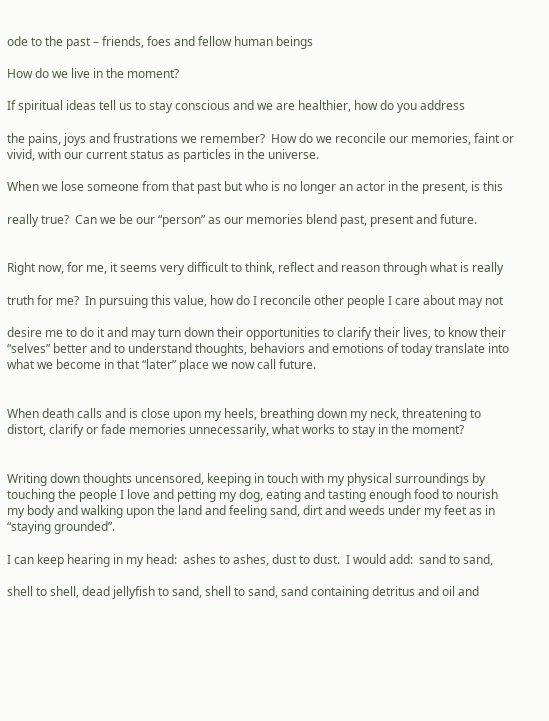ode to the past – friends, foes and fellow human beings

How do we live in the moment?

If spiritual ideas tell us to stay conscious and we are healthier, how do you address

the pains, joys and frustrations we remember?  How do we reconcile our memories, faint or vivid, with our current status as particles in the universe.

When we lose someone from that past but who is no longer an actor in the present, is this

really true?  Can we be our “person” as our memories blend past, present and future.


Right now, for me, it seems very difficult to think, reflect and reason through what is really

truth for me?  In pursuing this value, how do I reconcile other people I care about may not

desire me to do it and may turn down their opportunities to clarify their lives, to know their “selves” better and to understand thoughts, behaviors and emotions of today translate into what we become in that “later” place we now call future.


When death calls and is close upon my heels, breathing down my neck, threatening to distort, clarify or fade memories unnecessarily, what works to stay in the moment?


Writing down thoughts uncensored, keeping in touch with my physical surroundings by touching the people I love and petting my dog, eating and tasting enough food to nourish my body and walking upon the land and feeling sand, dirt and weeds under my feet as in “staying grounded”.

I can keep hearing in my head:  ashes to ashes, dust to dust.  I would add:  sand to sand,

shell to shell, dead jellyfish to sand, shell to sand, sand containing detritus and oil and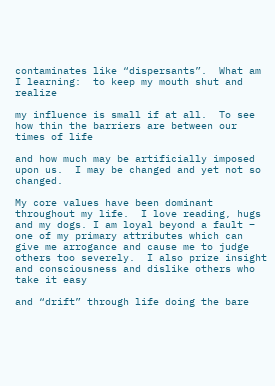contaminates like “dispersants”.  What am I learning:  to keep my mouth shut and realize

my influence is small if at all.  To see how thin the barriers are between our times of life

and how much may be artificially imposed upon us.  I may be changed and yet not so changed.

My core values have been dominant throughout my life.  I love reading, hugs and my dogs. I am loyal beyond a fault – one of my primary attributes which can give me arrogance and cause me to judge others too severely.  I also prize insight and consciousness and dislike others who take it easy

and “drift” through life doing the bare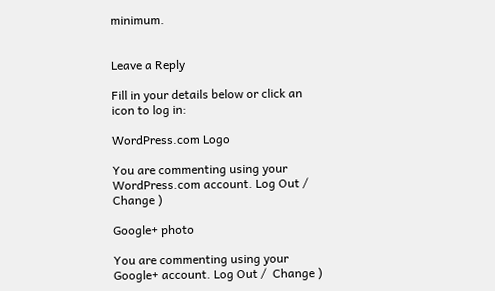minimum.


Leave a Reply

Fill in your details below or click an icon to log in:

WordPress.com Logo

You are commenting using your WordPress.com account. Log Out /  Change )

Google+ photo

You are commenting using your Google+ account. Log Out /  Change )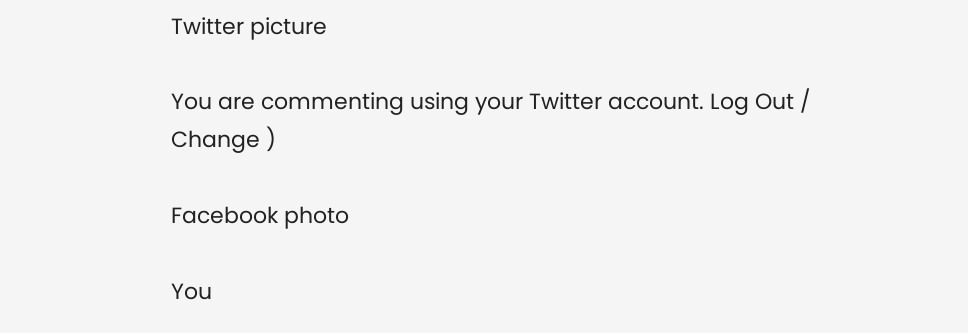Twitter picture

You are commenting using your Twitter account. Log Out /  Change )

Facebook photo

You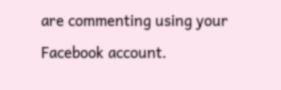are commenting using your Facebook account.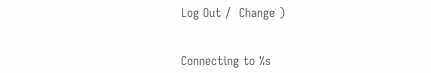Log Out /  Change )


Connecting to %s